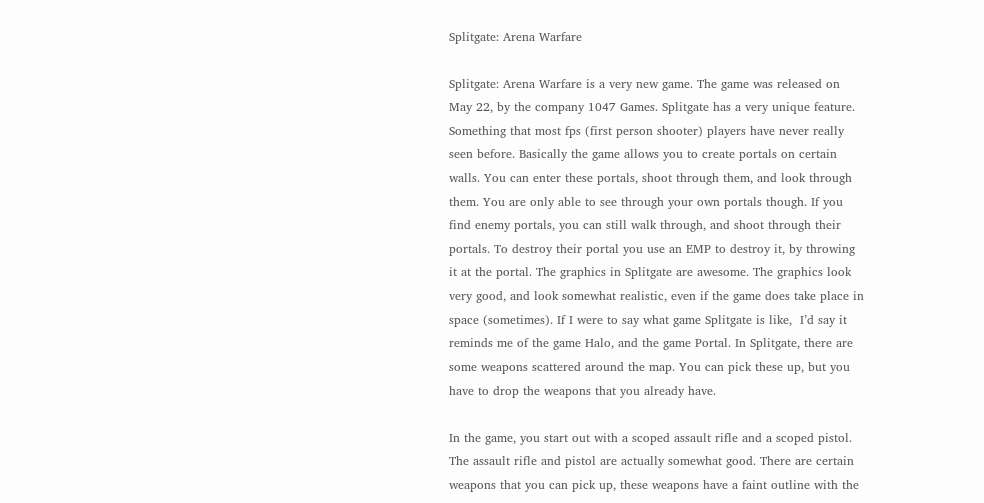Splitgate: Arena Warfare

Splitgate: Arena Warfare is a very new game. The game was released on May 22, by the company 1047 Games. Splitgate has a very unique feature. Something that most fps (first person shooter) players have never really seen before. Basically the game allows you to create portals on certain walls. You can enter these portals, shoot through them, and look through them. You are only able to see through your own portals though. If you find enemy portals, you can still walk through, and shoot through their portals. To destroy their portal you use an EMP to destroy it, by throwing it at the portal. The graphics in Splitgate are awesome. The graphics look very good, and look somewhat realistic, even if the game does take place in space (sometimes). If I were to say what game Splitgate is like,  I’d say it reminds me of the game Halo, and the game Portal. In Splitgate, there are some weapons scattered around the map. You can pick these up, but you have to drop the weapons that you already have.

In the game, you start out with a scoped assault rifle and a scoped pistol. The assault rifle and pistol are actually somewhat good. There are certain weapons that you can pick up, these weapons have a faint outline with the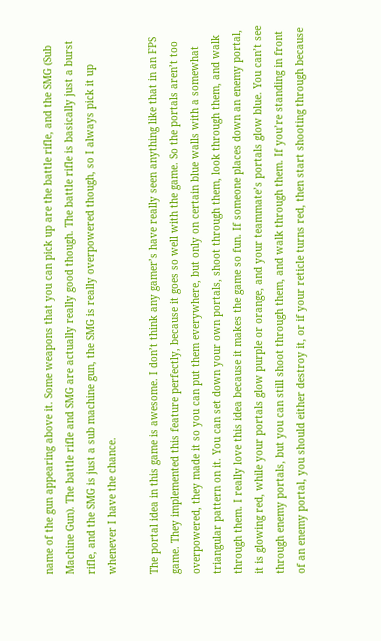name of the gun appearing above it. Some weapons that you can pick up are the battle rifle, and the SMG (Sub Machine Gun). The battle rifle and SMG are actually really good though. The battle rifle is basically just a burst rifle, and the SMG is just a sub machine gun, the SMG is really overpowered though, so I always pick it up whenever I have the chance.

The portal idea in this game is awesome. I don’t think any gamer’s have really seen anything like that in an FPS game. They implemented this feature perfectly, because it goes so well with the game. So the portals aren’t too overpowered, they made it so you can put them everywhere, but only on certain blue walls with a somewhat triangular pattern on it. You can set down your own portals, shoot through them, look through them, and walk through them. I really love this idea because it makes the game so fun. If someone places down an enemy portal, it is glowing red, while your portals glow purple or orange, and your teammate’s portals glow blue. You can’t see through enemy portals, but you can still shoot through them, and walk through them. If you’re standing in front of an enemy portal, you should either destroy it, or if your reticle turns red, then start shooting through because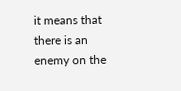it means that there is an enemy on the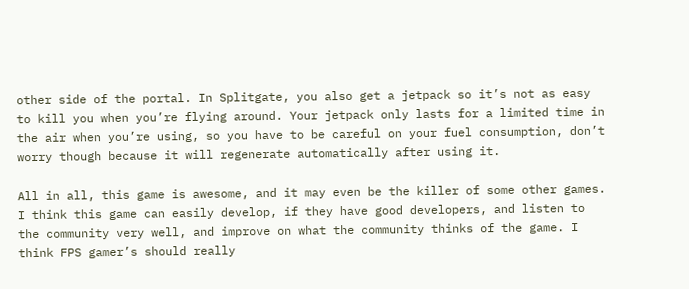other side of the portal. In Splitgate, you also get a jetpack so it’s not as easy to kill you when you’re flying around. Your jetpack only lasts for a limited time in the air when you’re using, so you have to be careful on your fuel consumption, don’t worry though because it will regenerate automatically after using it.

All in all, this game is awesome, and it may even be the killer of some other games. I think this game can easily develop, if they have good developers, and listen to the community very well, and improve on what the community thinks of the game. I think FPS gamer’s should really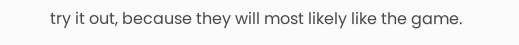try it out, because they will most likely like the game.